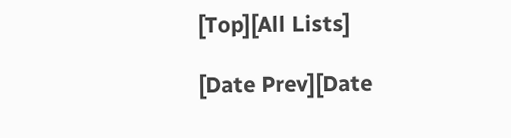[Top][All Lists]

[Date Prev][Date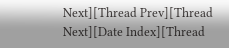Next][Thread Prev][Thread Next][Date Index][Thread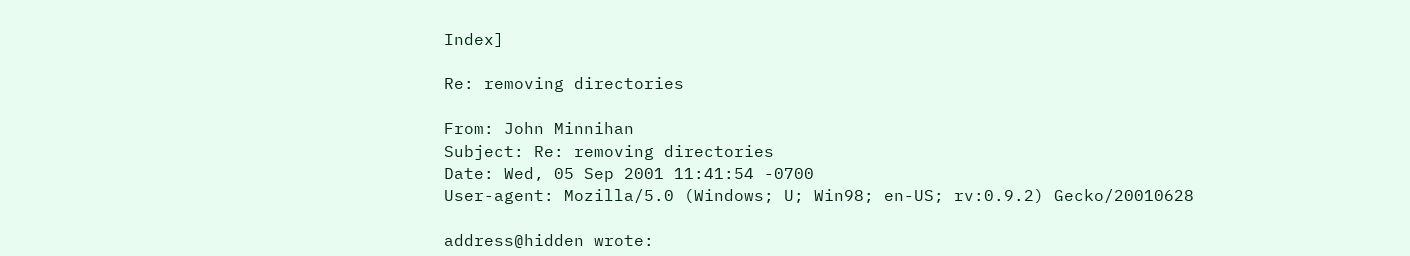Index]

Re: removing directories

From: John Minnihan
Subject: Re: removing directories
Date: Wed, 05 Sep 2001 11:41:54 -0700
User-agent: Mozilla/5.0 (Windows; U; Win98; en-US; rv:0.9.2) Gecko/20010628

address@hidden wrote: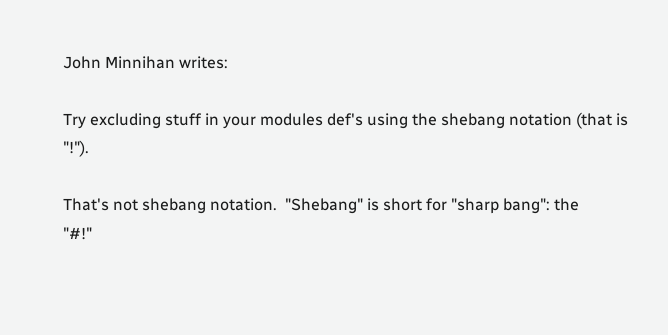John Minnihan writes:

Try excluding stuff in your modules def's using the shebang notation (that is "!").

That's not shebang notation.  "Shebang" is short for "sharp bang": the
"#!"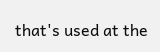that's used at the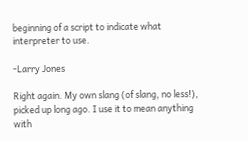beginning of a script to indicate what
interpreter to use.

-Larry Jones

Right again. My own slang (of slang, no less!), picked up long ago. I use it to mean anything with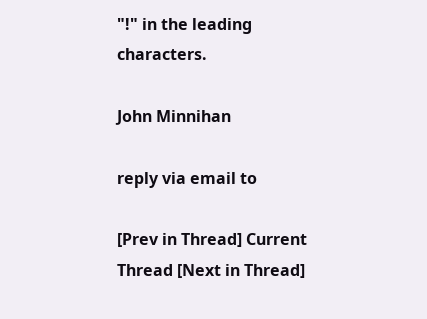"!" in the leading characters.

John Minnihan

reply via email to

[Prev in Thread] Current Thread [Next in Thread]